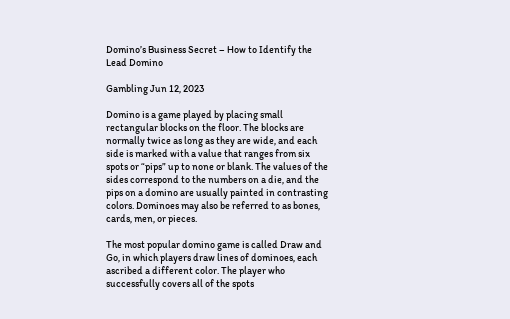Domino’s Business Secret – How to Identify the Lead Domino

Gambling Jun 12, 2023

Domino is a game played by placing small rectangular blocks on the floor. The blocks are normally twice as long as they are wide, and each side is marked with a value that ranges from six spots or “pips” up to none or blank. The values of the sides correspond to the numbers on a die, and the pips on a domino are usually painted in contrasting colors. Dominoes may also be referred to as bones, cards, men, or pieces.

The most popular domino game is called Draw and Go, in which players draw lines of dominoes, each ascribed a different color. The player who successfully covers all of the spots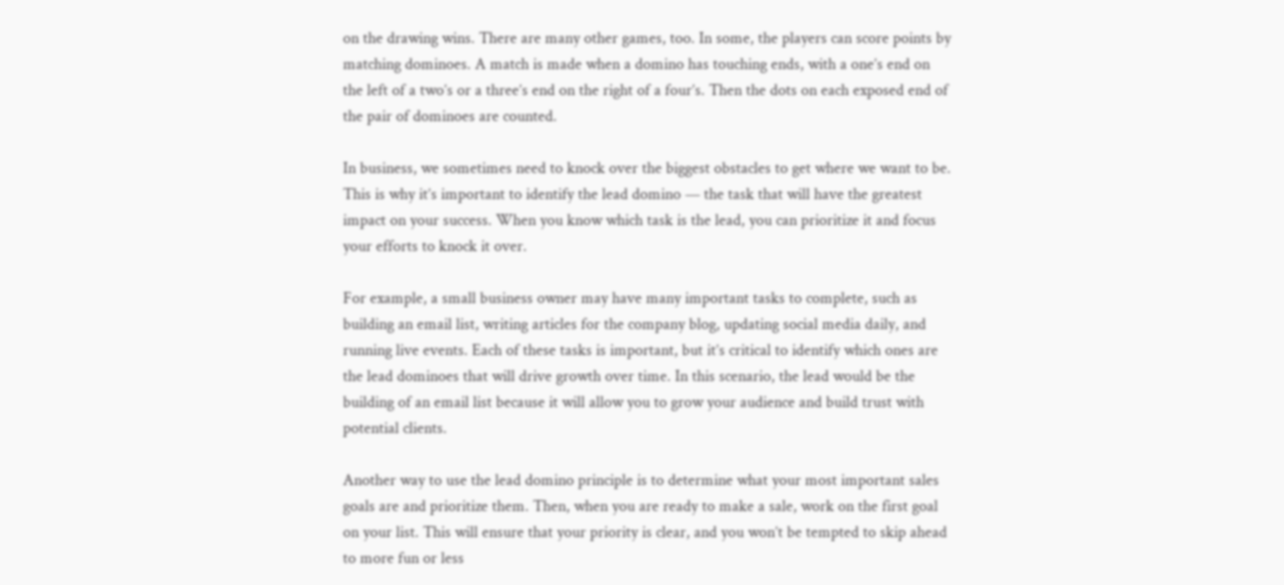on the drawing wins. There are many other games, too. In some, the players can score points by matching dominoes. A match is made when a domino has touching ends, with a one’s end on the left of a two’s or a three’s end on the right of a four’s. Then the dots on each exposed end of the pair of dominoes are counted.

In business, we sometimes need to knock over the biggest obstacles to get where we want to be. This is why it’s important to identify the lead domino — the task that will have the greatest impact on your success. When you know which task is the lead, you can prioritize it and focus your efforts to knock it over.

For example, a small business owner may have many important tasks to complete, such as building an email list, writing articles for the company blog, updating social media daily, and running live events. Each of these tasks is important, but it’s critical to identify which ones are the lead dominoes that will drive growth over time. In this scenario, the lead would be the building of an email list because it will allow you to grow your audience and build trust with potential clients.

Another way to use the lead domino principle is to determine what your most important sales goals are and prioritize them. Then, when you are ready to make a sale, work on the first goal on your list. This will ensure that your priority is clear, and you won’t be tempted to skip ahead to more fun or less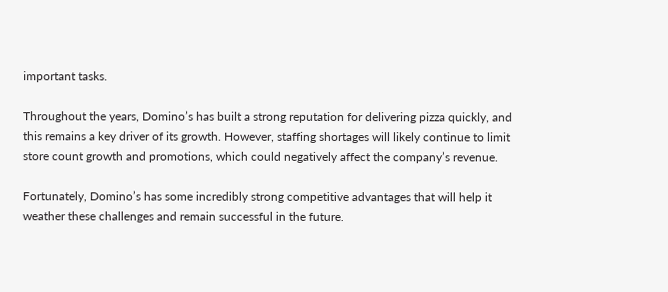important tasks.

Throughout the years, Domino’s has built a strong reputation for delivering pizza quickly, and this remains a key driver of its growth. However, staffing shortages will likely continue to limit store count growth and promotions, which could negatively affect the company’s revenue.

Fortunately, Domino’s has some incredibly strong competitive advantages that will help it weather these challenges and remain successful in the future.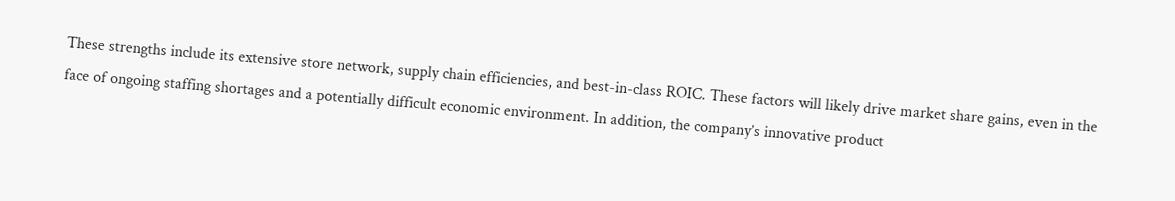These strengths include its extensive store network, supply chain efficiencies, and best-in-class ROIC. These factors will likely drive market share gains, even in the face of ongoing staffing shortages and a potentially difficult economic environment. In addition, the company’s innovative product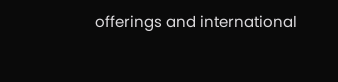offerings and international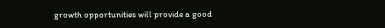growth opportunities will provide a good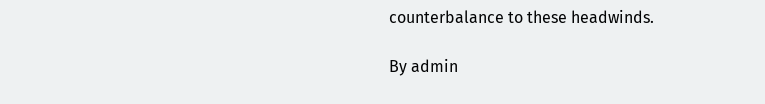counterbalance to these headwinds.

By admin